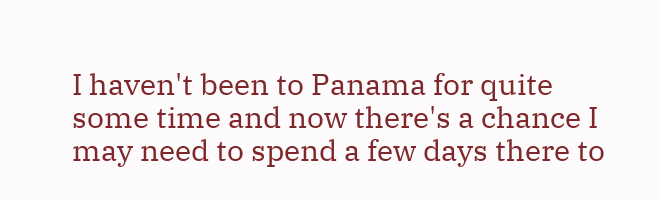I haven't been to Panama for quite some time and now there's a chance I may need to spend a few days there to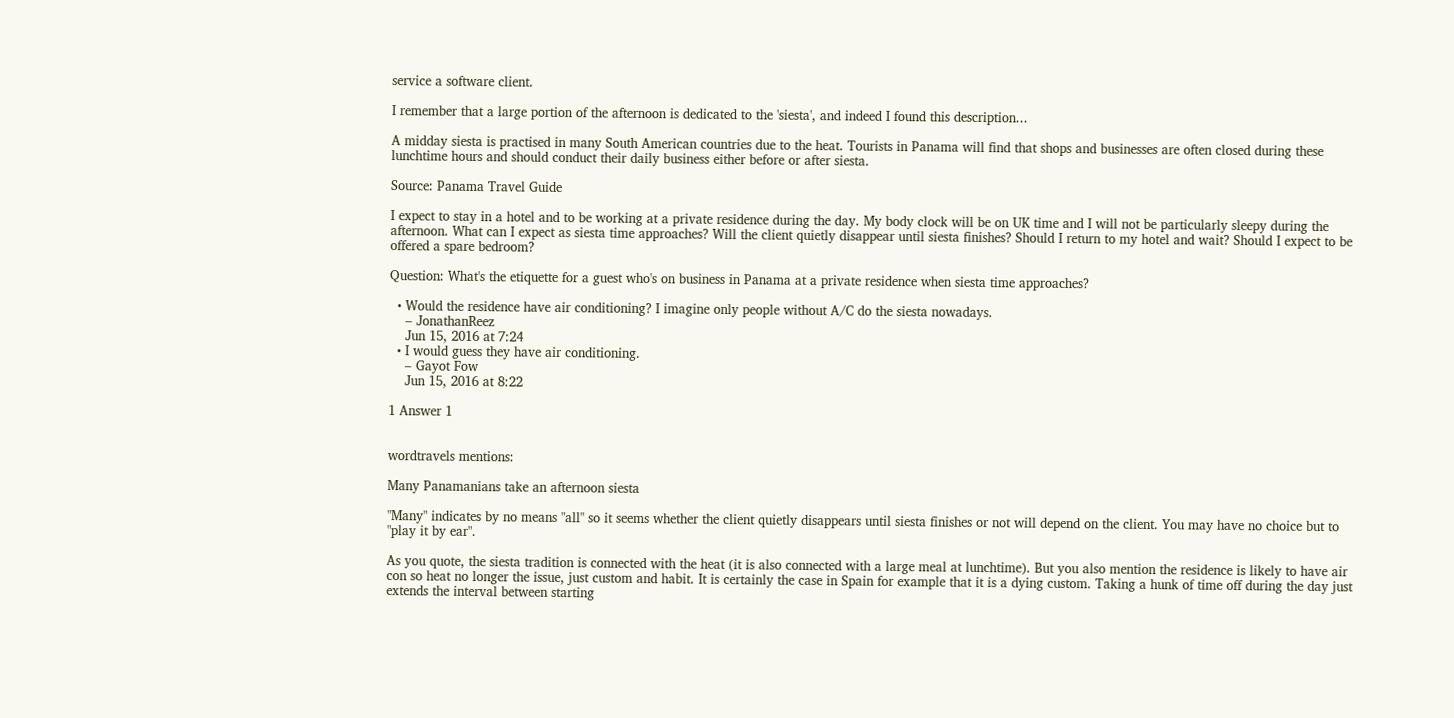service a software client.

I remember that a large portion of the afternoon is dedicated to the 'siesta', and indeed I found this description...

A midday siesta is practised in many South American countries due to the heat. Tourists in Panama will find that shops and businesses are often closed during these lunchtime hours and should conduct their daily business either before or after siesta.

Source: Panama Travel Guide

I expect to stay in a hotel and to be working at a private residence during the day. My body clock will be on UK time and I will not be particularly sleepy during the afternoon. What can I expect as siesta time approaches? Will the client quietly disappear until siesta finishes? Should I return to my hotel and wait? Should I expect to be offered a spare bedroom?

Question: What's the etiquette for a guest who's on business in Panama at a private residence when siesta time approaches?

  • Would the residence have air conditioning? I imagine only people without A/C do the siesta nowadays.
    – JonathanReez
    Jun 15, 2016 at 7:24
  • I would guess they have air conditioning.
    – Gayot Fow
    Jun 15, 2016 at 8:22

1 Answer 1


wordtravels mentions:

Many Panamanians take an afternoon siesta

"Many" indicates by no means "all" so it seems whether the client quietly disappears until siesta finishes or not will depend on the client. You may have no choice but to "play it by ear".

As you quote, the siesta tradition is connected with the heat (it is also connected with a large meal at lunchtime). But you also mention the residence is likely to have air con so heat no longer the issue, just custom and habit. It is certainly the case in Spain for example that it is a dying custom. Taking a hunk of time off during the day just extends the interval between starting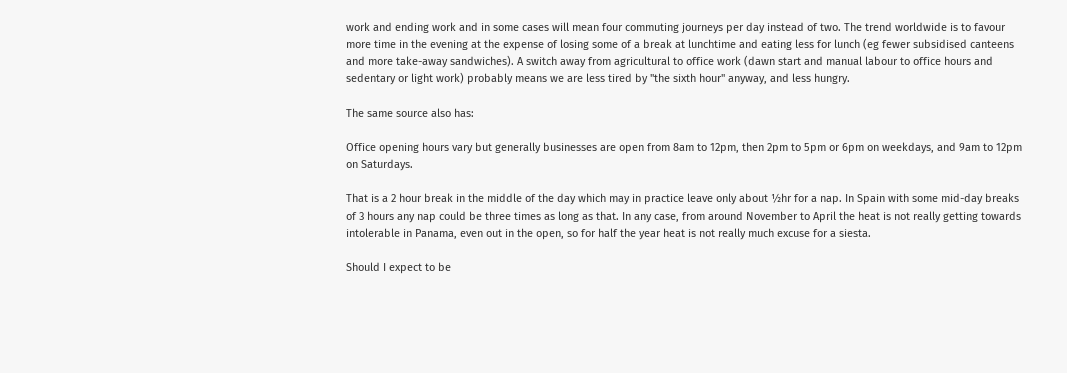work and ending work and in some cases will mean four commuting journeys per day instead of two. The trend worldwide is to favour more time in the evening at the expense of losing some of a break at lunchtime and eating less for lunch (eg fewer subsidised canteens and more take-away sandwiches). A switch away from agricultural to office work (dawn start and manual labour to office hours and sedentary or light work) probably means we are less tired by "the sixth hour" anyway, and less hungry.

The same source also has:

Office opening hours vary but generally businesses are open from 8am to 12pm, then 2pm to 5pm or 6pm on weekdays, and 9am to 12pm on Saturdays.

That is a 2 hour break in the middle of the day which may in practice leave only about ½hr for a nap. In Spain with some mid-day breaks of 3 hours any nap could be three times as long as that. In any case, from around November to April the heat is not really getting towards intolerable in Panama, even out in the open, so for half the year heat is not really much excuse for a siesta.

Should I expect to be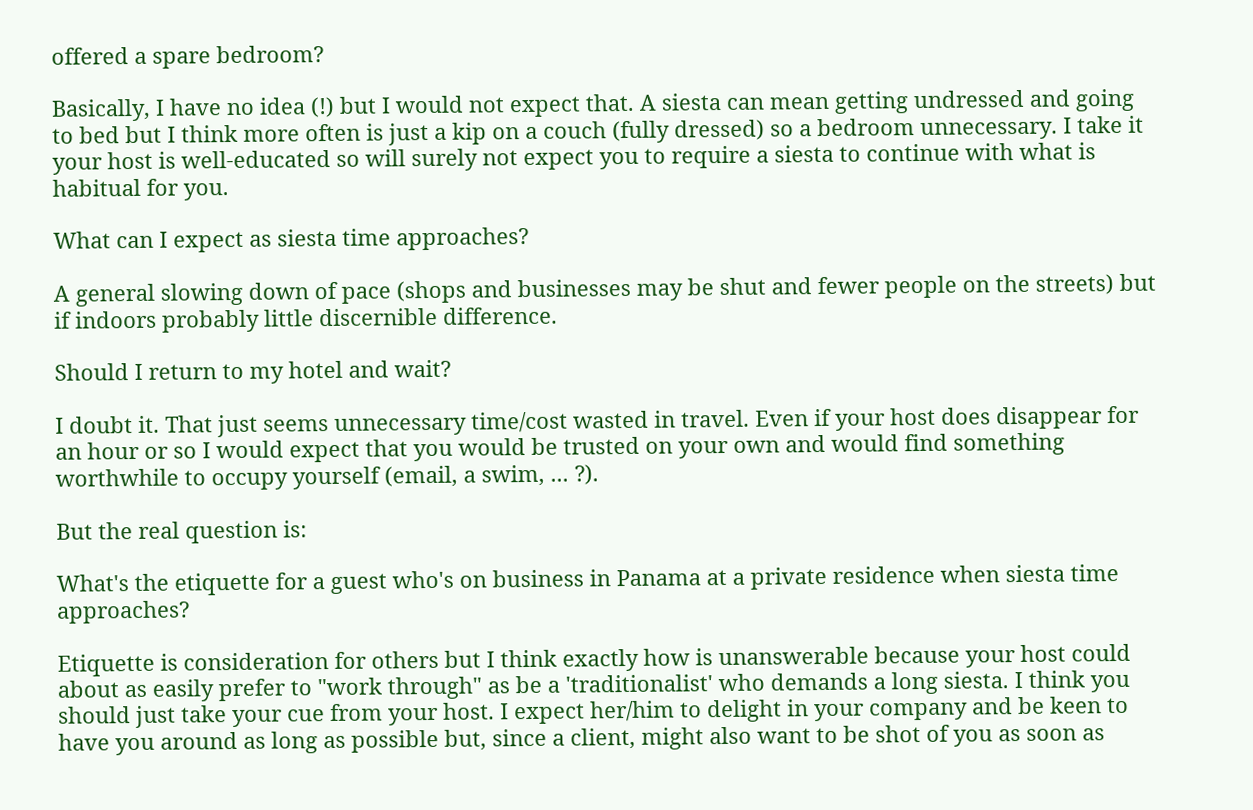offered a spare bedroom?

Basically, I have no idea (!) but I would not expect that. A siesta can mean getting undressed and going to bed but I think more often is just a kip on a couch (fully dressed) so a bedroom unnecessary. I take it your host is well-educated so will surely not expect you to require a siesta to continue with what is habitual for you.

What can I expect as siesta time approaches?

A general slowing down of pace (shops and businesses may be shut and fewer people on the streets) but if indoors probably little discernible difference.

Should I return to my hotel and wait?

I doubt it. That just seems unnecessary time/cost wasted in travel. Even if your host does disappear for an hour or so I would expect that you would be trusted on your own and would find something worthwhile to occupy yourself (email, a swim, ... ?).

But the real question is:

What's the etiquette for a guest who's on business in Panama at a private residence when siesta time approaches?

Etiquette is consideration for others but I think exactly how is unanswerable because your host could about as easily prefer to "work through" as be a 'traditionalist' who demands a long siesta. I think you should just take your cue from your host. I expect her/him to delight in your company and be keen to have you around as long as possible but, since a client, might also want to be shot of you as soon as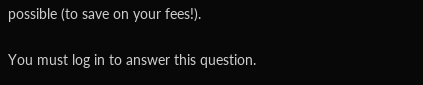possible (to save on your fees!).

You must log in to answer this question.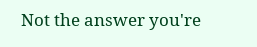Not the answer you're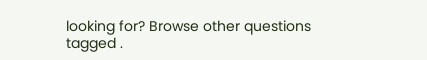looking for? Browse other questions tagged .